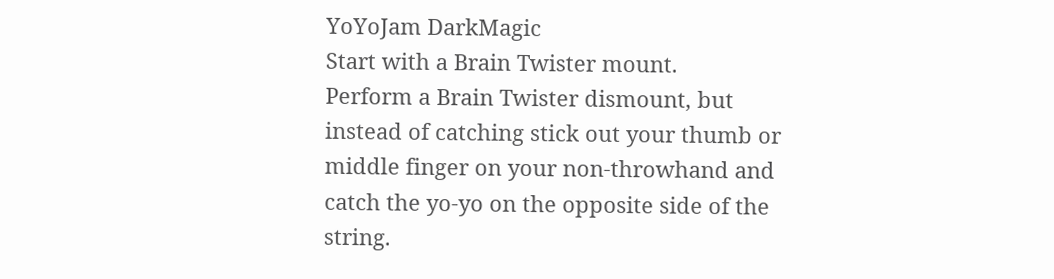YoYoJam DarkMagic
Start with a Brain Twister mount.
Perform a Brain Twister dismount, but instead of catching stick out your thumb or middle finger on your non-throwhand and catch the yo-yo on the opposite side of the string.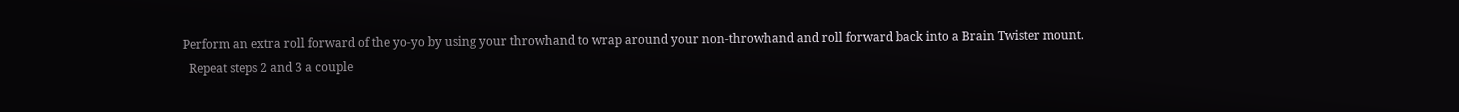Perform an extra roll forward of the yo-yo by using your throwhand to wrap around your non-throwhand and roll forward back into a Brain Twister mount.
  Repeat steps 2 and 3 a couple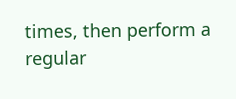times, then perform a regular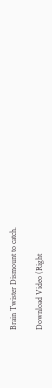Brain Twister Dismount to catch.

Download Video (Right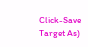Click-Save Target As)